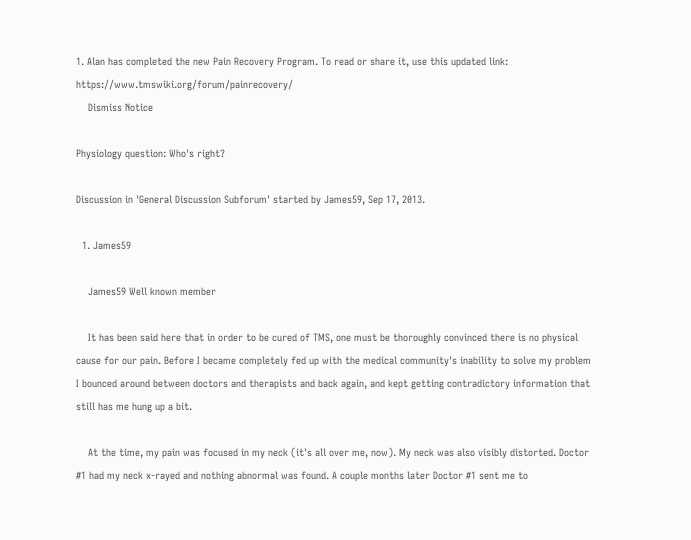1. Alan has completed the new Pain Recovery Program. To read or share it, use this updated link: https://www.tmswiki.org/forum/painrecovery/
    Dismiss Notice

Physiology question: Who's right?

Discussion in 'General Discussion Subforum' started by James59, Sep 17, 2013.

  1. James59

    James59 Well known member

    It has been said here that in order to be cured of TMS, one must be thoroughly convinced there is no physical cause for our pain. Before I became completely fed up with the medical community's inability to solve my problem I bounced around between doctors and therapists and back again, and kept getting contradictory information that still has me hung up a bit.

    At the time, my pain was focused in my neck (it's all over me, now). My neck was also visibly distorted. Doctor #1 had my neck x-rayed and nothing abnormal was found. A couple months later Doctor #1 sent me to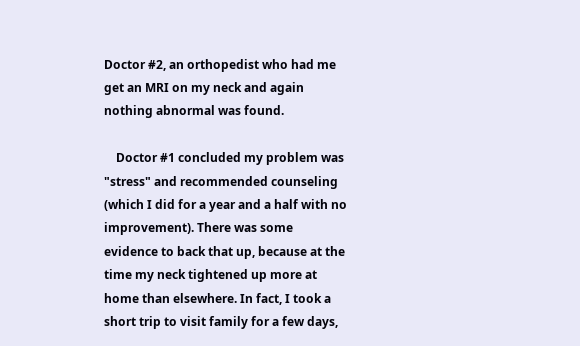Doctor #2, an orthopedist who had me get an MRI on my neck and again nothing abnormal was found.

    Doctor #1 concluded my problem was "stress" and recommended counseling (which I did for a year and a half with no improvement). There was some evidence to back that up, because at the time my neck tightened up more at home than elsewhere. In fact, I took a short trip to visit family for a few days,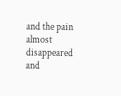and the pain almost disappeared and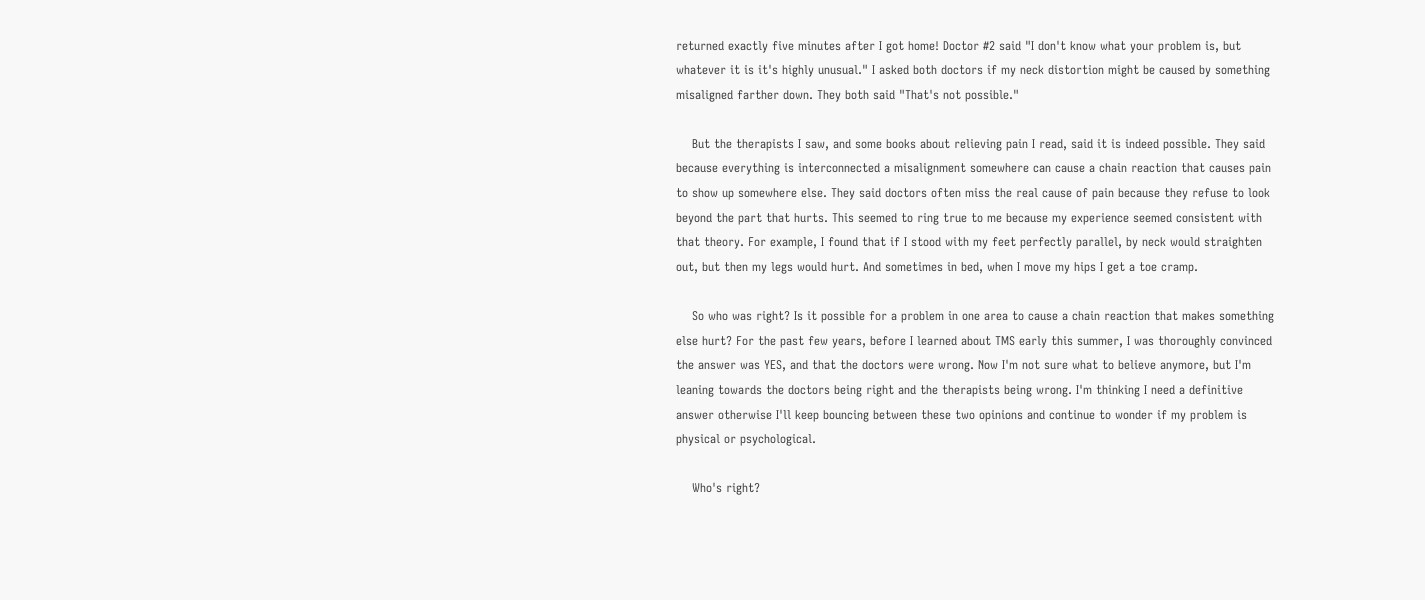returned exactly five minutes after I got home! Doctor #2 said "I don't know what your problem is, but whatever it is it's highly unusual." I asked both doctors if my neck distortion might be caused by something misaligned farther down. They both said "That's not possible."

    But the therapists I saw, and some books about relieving pain I read, said it is indeed possible. They said because everything is interconnected a misalignment somewhere can cause a chain reaction that causes pain to show up somewhere else. They said doctors often miss the real cause of pain because they refuse to look beyond the part that hurts. This seemed to ring true to me because my experience seemed consistent with that theory. For example, I found that if I stood with my feet perfectly parallel, by neck would straighten out, but then my legs would hurt. And sometimes in bed, when I move my hips I get a toe cramp.

    So who was right? Is it possible for a problem in one area to cause a chain reaction that makes something else hurt? For the past few years, before I learned about TMS early this summer, I was thoroughly convinced the answer was YES, and that the doctors were wrong. Now I'm not sure what to believe anymore, but I'm leaning towards the doctors being right and the therapists being wrong. I'm thinking I need a definitive answer otherwise I'll keep bouncing between these two opinions and continue to wonder if my problem is physical or psychological.

    Who's right?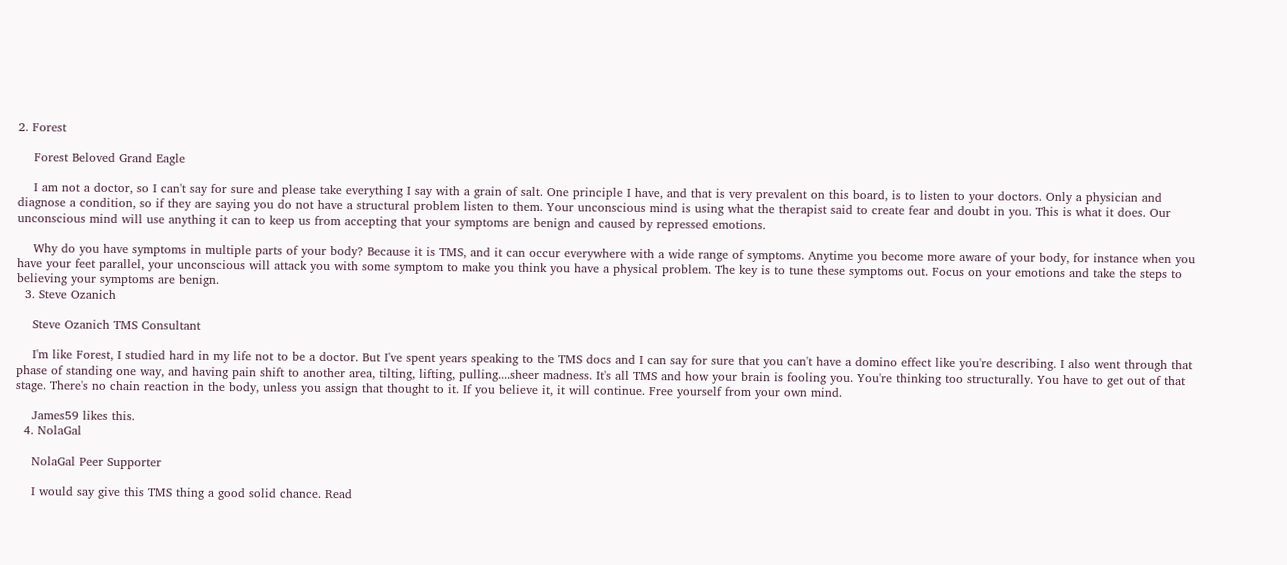2. Forest

    Forest Beloved Grand Eagle

    I am not a doctor, so I can't say for sure and please take everything I say with a grain of salt. One principle I have, and that is very prevalent on this board, is to listen to your doctors. Only a physician and diagnose a condition, so if they are saying you do not have a structural problem listen to them. Your unconscious mind is using what the therapist said to create fear and doubt in you. This is what it does. Our unconscious mind will use anything it can to keep us from accepting that your symptoms are benign and caused by repressed emotions.

    Why do you have symptoms in multiple parts of your body? Because it is TMS, and it can occur everywhere with a wide range of symptoms. Anytime you become more aware of your body, for instance when you have your feet parallel, your unconscious will attack you with some symptom to make you think you have a physical problem. The key is to tune these symptoms out. Focus on your emotions and take the steps to believing your symptoms are benign.
  3. Steve Ozanich

    Steve Ozanich TMS Consultant

    I'm like Forest, I studied hard in my life not to be a doctor. But I've spent years speaking to the TMS docs and I can say for sure that you can't have a domino effect like you're describing. I also went through that phase of standing one way, and having pain shift to another area, tilting, lifting, pulling....sheer madness. It's all TMS and how your brain is fooling you. You're thinking too structurally. You have to get out of that stage. There's no chain reaction in the body, unless you assign that thought to it. If you believe it, it will continue. Free yourself from your own mind.

    James59 likes this.
  4. NolaGal

    NolaGal Peer Supporter

    I would say give this TMS thing a good solid chance. Read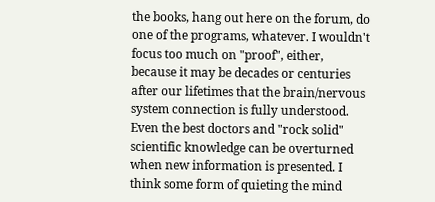the books, hang out here on the forum, do one of the programs, whatever. I wouldn't focus too much on "proof", either, because it may be decades or centuries after our lifetimes that the brain/nervous system connection is fully understood. Even the best doctors and "rock solid" scientific knowledge can be overturned when new information is presented. I think some form of quieting the mind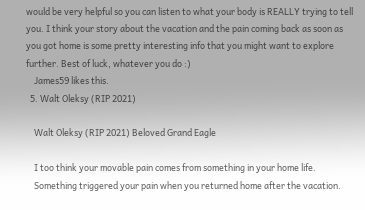would be very helpful so you can listen to what your body is REALLY trying to tell you. I think your story about the vacation and the pain coming back as soon as you got home is some pretty interesting info that you might want to explore further. Best of luck, whatever you do :)
    James59 likes this.
  5. Walt Oleksy (RIP 2021)

    Walt Oleksy (RIP 2021) Beloved Grand Eagle

    I too think your movable pain comes from something in your home life.
    Something triggered your pain when you returned home after the vacation.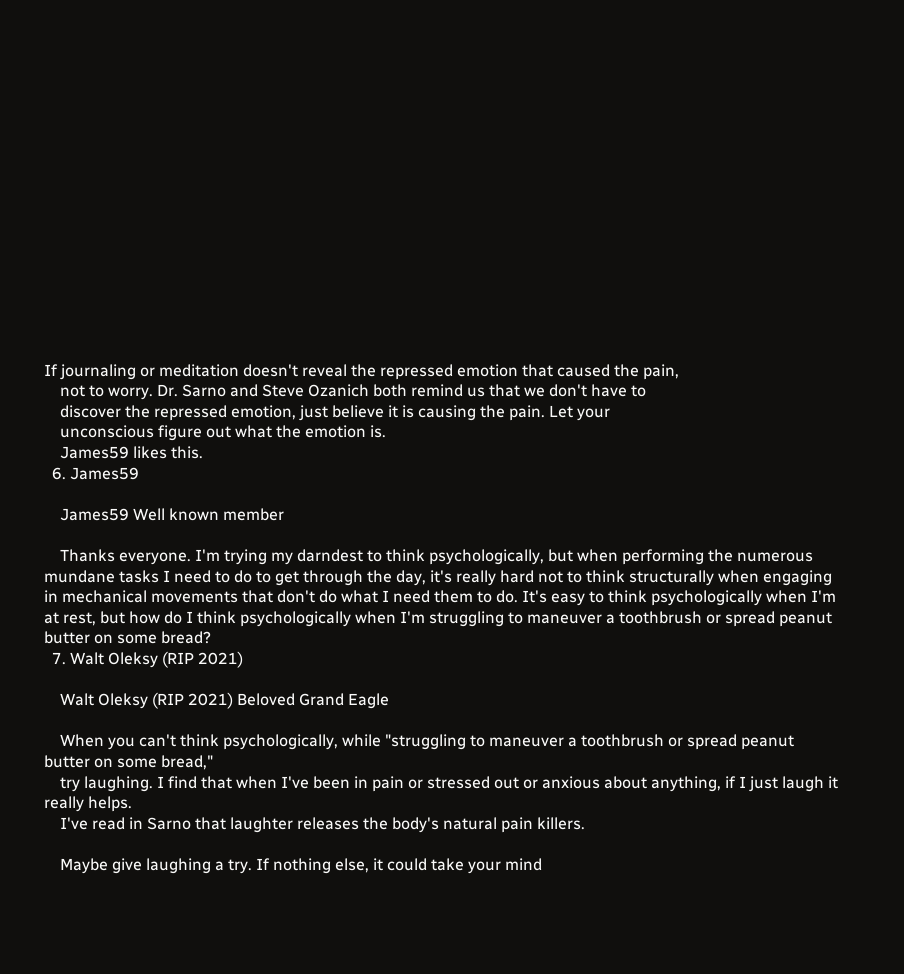If journaling or meditation doesn't reveal the repressed emotion that caused the pain,
    not to worry. Dr. Sarno and Steve Ozanich both remind us that we don't have to
    discover the repressed emotion, just believe it is causing the pain. Let your
    unconscious figure out what the emotion is.
    James59 likes this.
  6. James59

    James59 Well known member

    Thanks everyone. I'm trying my darndest to think psychologically, but when performing the numerous mundane tasks I need to do to get through the day, it's really hard not to think structurally when engaging in mechanical movements that don't do what I need them to do. It's easy to think psychologically when I'm at rest, but how do I think psychologically when I'm struggling to maneuver a toothbrush or spread peanut butter on some bread?
  7. Walt Oleksy (RIP 2021)

    Walt Oleksy (RIP 2021) Beloved Grand Eagle

    When you can't think psychologically, while "struggling to maneuver a toothbrush or spread peanut butter on some bread,"
    try laughing. I find that when I've been in pain or stressed out or anxious about anything, if I just laugh it really helps.
    I've read in Sarno that laughter releases the body's natural pain killers.

    Maybe give laughing a try. If nothing else, it could take your mind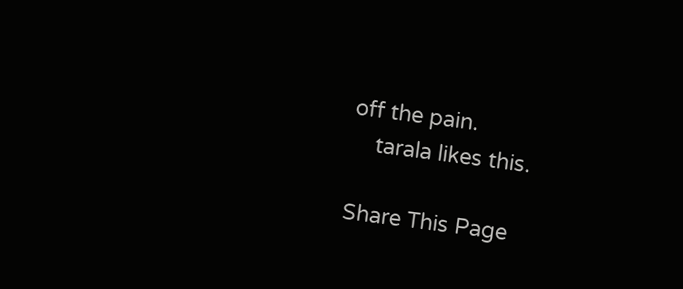off the pain.
    tarala likes this.

Share This Page